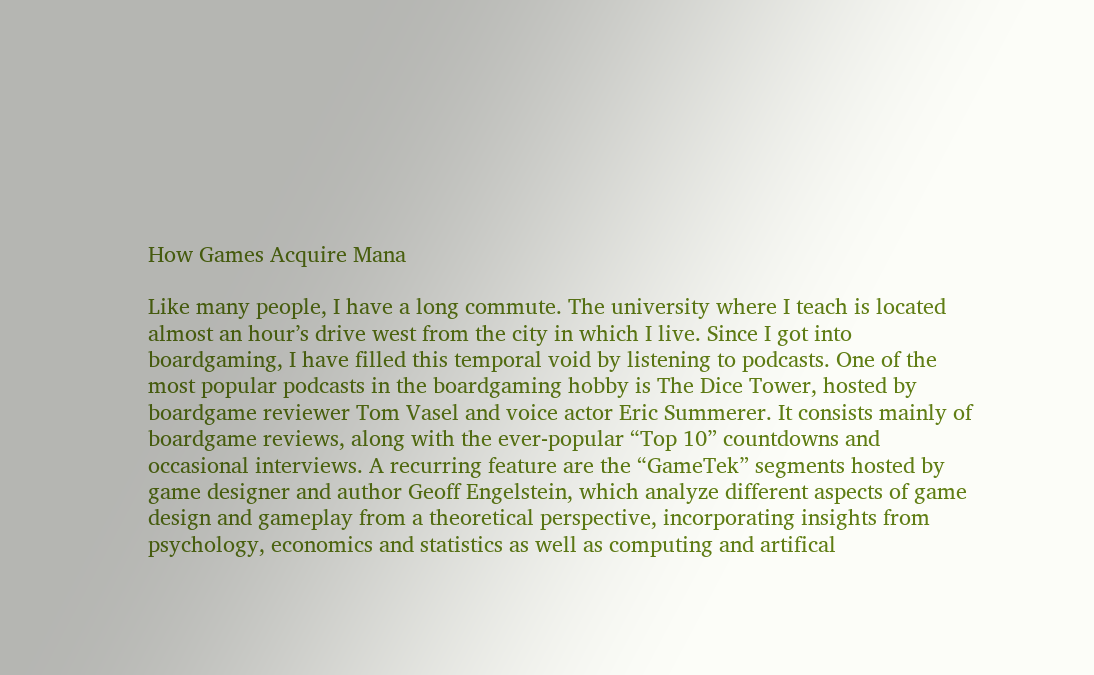How Games Acquire Mana

Like many people, I have a long commute. The university where I teach is located almost an hour’s drive west from the city in which I live. Since I got into boardgaming, I have filled this temporal void by listening to podcasts. One of the most popular podcasts in the boardgaming hobby is The Dice Tower, hosted by boardgame reviewer Tom Vasel and voice actor Eric Summerer. It consists mainly of boardgame reviews, along with the ever-popular “Top 10” countdowns and occasional interviews. A recurring feature are the “GameTek” segments hosted by game designer and author Geoff Engelstein, which analyze different aspects of game design and gameplay from a theoretical perspective, incorporating insights from psychology, economics and statistics as well as computing and artifical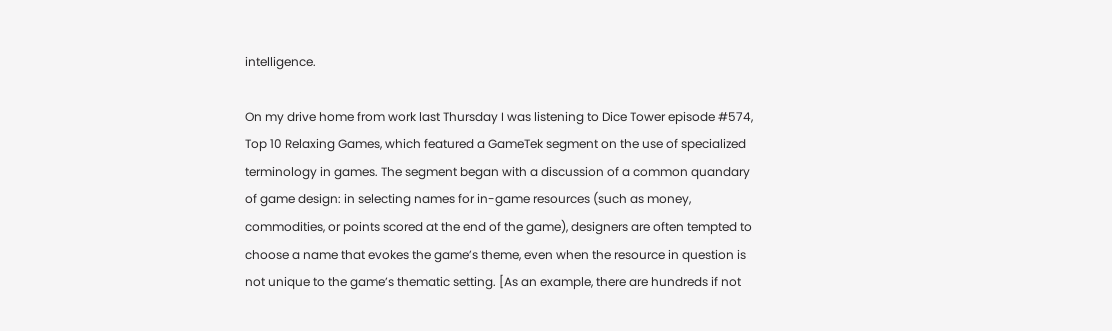intelligence.

On my drive home from work last Thursday I was listening to Dice Tower episode #574, Top 10 Relaxing Games, which featured a GameTek segment on the use of specialized terminology in games. The segment began with a discussion of a common quandary of game design: in selecting names for in-game resources (such as money, commodities, or points scored at the end of the game), designers are often tempted to choose a name that evokes the game’s theme, even when the resource in question is not unique to the game’s thematic setting. [As an example, there are hundreds if not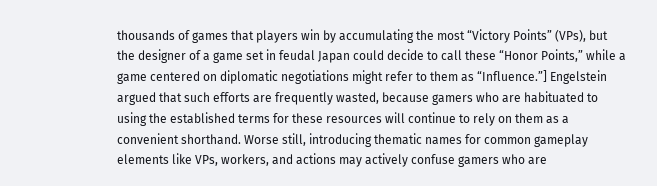thousands of games that players win by accumulating the most “Victory Points” (VPs), but the designer of a game set in feudal Japan could decide to call these “Honor Points,” while a game centered on diplomatic negotiations might refer to them as “Influence.”] Engelstein argued that such efforts are frequently wasted, because gamers who are habituated to using the established terms for these resources will continue to rely on them as a convenient shorthand. Worse still, introducing thematic names for common gameplay elements like VPs, workers, and actions may actively confuse gamers who are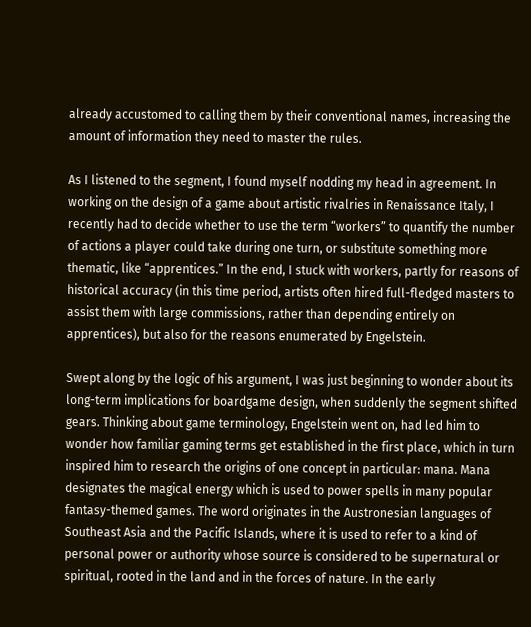already accustomed to calling them by their conventional names, increasing the amount of information they need to master the rules.

As I listened to the segment, I found myself nodding my head in agreement. In working on the design of a game about artistic rivalries in Renaissance Italy, I recently had to decide whether to use the term “workers” to quantify the number of actions a player could take during one turn, or substitute something more thematic, like “apprentices.” In the end, I stuck with workers, partly for reasons of historical accuracy (in this time period, artists often hired full-fledged masters to assist them with large commissions, rather than depending entirely on apprentices), but also for the reasons enumerated by Engelstein.

Swept along by the logic of his argument, I was just beginning to wonder about its long-term implications for boardgame design, when suddenly the segment shifted gears. Thinking about game terminology, Engelstein went on, had led him to wonder how familiar gaming terms get established in the first place, which in turn inspired him to research the origins of one concept in particular: mana. Mana designates the magical energy which is used to power spells in many popular fantasy-themed games. The word originates in the Austronesian languages of Southeast Asia and the Pacific Islands, where it is used to refer to a kind of personal power or authority whose source is considered to be supernatural or spiritual, rooted in the land and in the forces of nature. In the early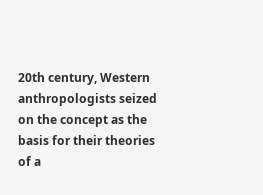20th century, Western anthropologists seized on the concept as the basis for their theories of a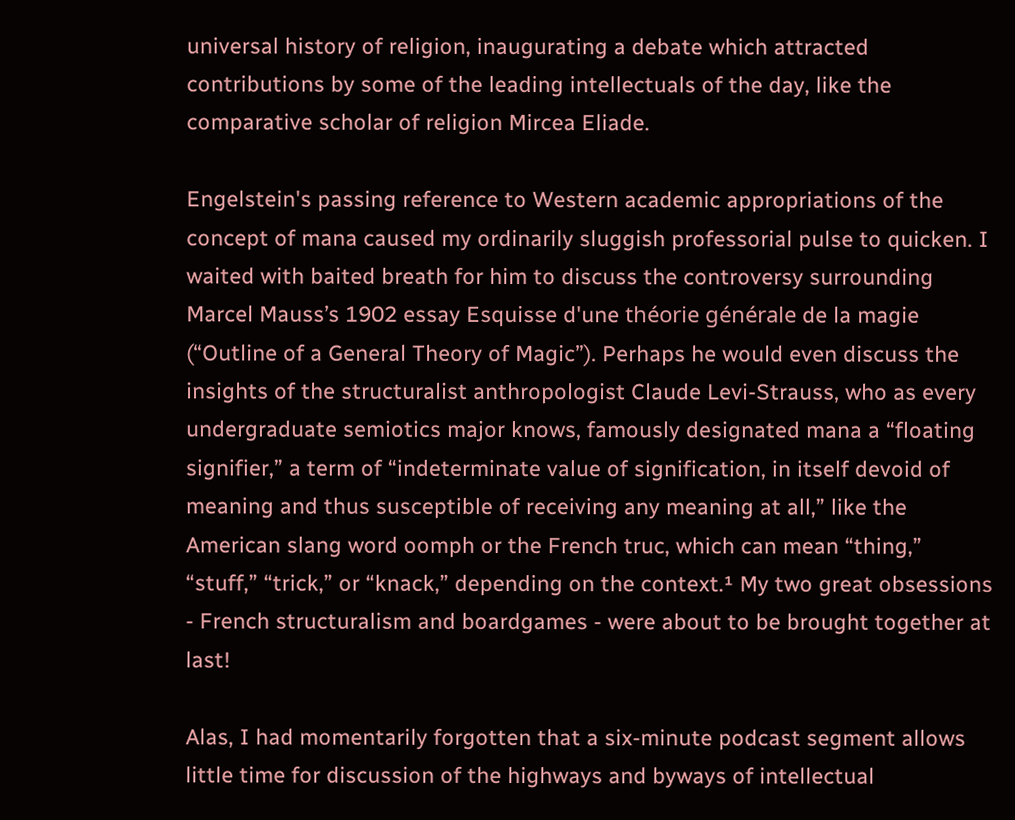universal history of religion, inaugurating a debate which attracted contributions by some of the leading intellectuals of the day, like the comparative scholar of religion Mircea Eliade.

Engelstein's passing reference to Western academic appropriations of the concept of mana caused my ordinarily sluggish professorial pulse to quicken. I waited with baited breath for him to discuss the controversy surrounding Marcel Mauss’s 1902 essay Esquisse d'une théorie générale de la magie (“Outline of a General Theory of Magic”). Perhaps he would even discuss the insights of the structuralist anthropologist Claude Levi-Strauss, who as every undergraduate semiotics major knows, famously designated mana a “floating signifier,” a term of “indeterminate value of signification, in itself devoid of meaning and thus susceptible of receiving any meaning at all,” like the American slang word oomph or the French truc, which can mean “thing,” “stuff,” “trick,” or “knack,” depending on the context.¹ My two great obsessions - French structuralism and boardgames - were about to be brought together at last!

Alas, I had momentarily forgotten that a six-minute podcast segment allows little time for discussion of the highways and byways of intellectual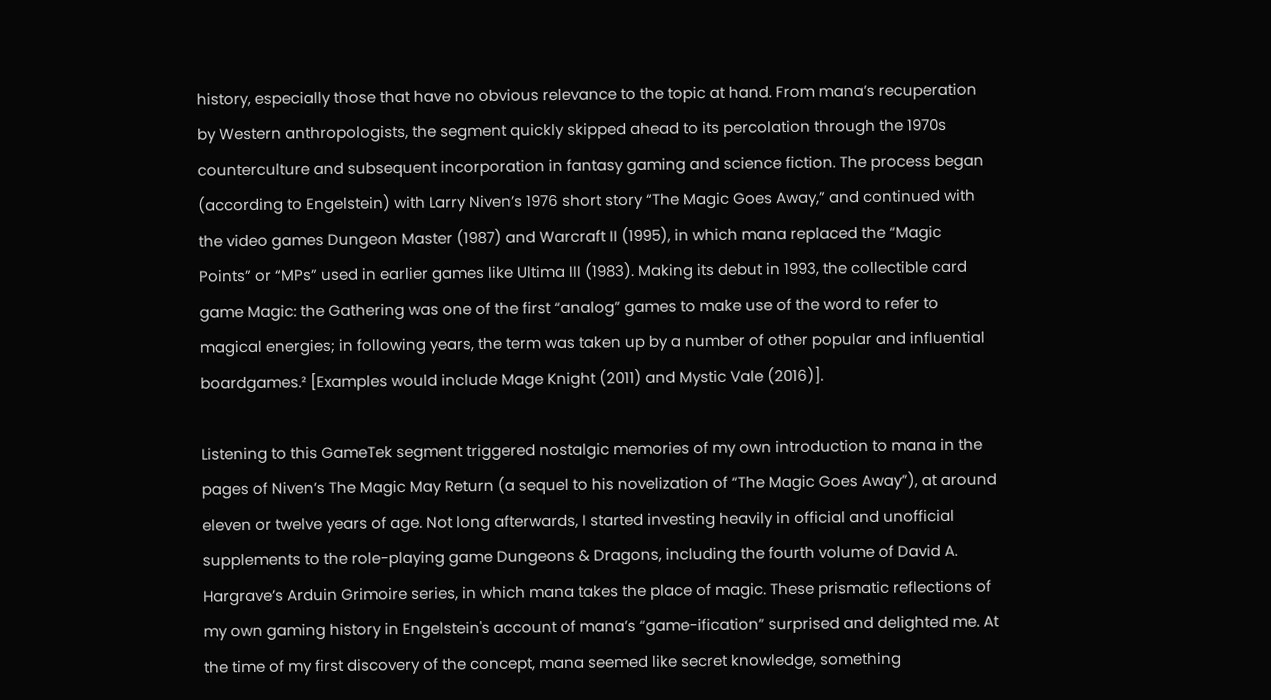history, especially those that have no obvious relevance to the topic at hand. From mana’s recuperation by Western anthropologists, the segment quickly skipped ahead to its percolation through the 1970s counterculture and subsequent incorporation in fantasy gaming and science fiction. The process began (according to Engelstein) with Larry Niven’s 1976 short story “The Magic Goes Away,” and continued with the video games Dungeon Master (1987) and Warcraft II (1995), in which mana replaced the “Magic Points” or “MPs” used in earlier games like Ultima III (1983). Making its debut in 1993, the collectible card game Magic: the Gathering was one of the first “analog” games to make use of the word to refer to magical energies; in following years, the term was taken up by a number of other popular and influential boardgames.² [Examples would include Mage Knight (2011) and Mystic Vale (2016)].

Listening to this GameTek segment triggered nostalgic memories of my own introduction to mana in the pages of Niven’s The Magic May Return (a sequel to his novelization of “The Magic Goes Away”), at around eleven or twelve years of age. Not long afterwards, I started investing heavily in official and unofficial supplements to the role-playing game Dungeons & Dragons, including the fourth volume of David A. Hargrave’s Arduin Grimoire series, in which mana takes the place of magic. These prismatic reflections of my own gaming history in Engelstein's account of mana’s “game-ification” surprised and delighted me. At the time of my first discovery of the concept, mana seemed like secret knowledge, something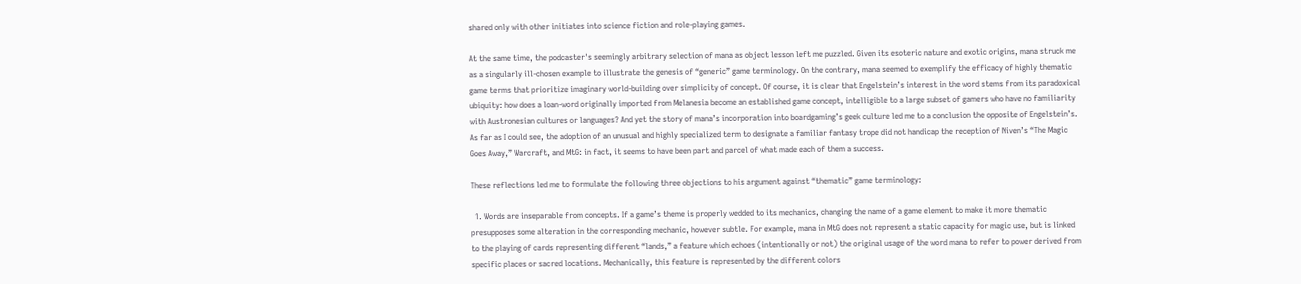shared only with other initiates into science fiction and role-playing games.

At the same time, the podcaster's seemingly arbitrary selection of mana as object lesson left me puzzled. Given its esoteric nature and exotic origins, mana struck me as a singularly ill-chosen example to illustrate the genesis of “generic” game terminology. On the contrary, mana seemed to exemplify the efficacy of highly thematic game terms that prioritize imaginary world-building over simplicity of concept. Of course, it is clear that Engelstein’s interest in the word stems from its paradoxical ubiquity: how does a loan-word originally imported from Melanesia become an established game concept, intelligible to a large subset of gamers who have no familiarity with Austronesian cultures or languages? And yet the story of mana’s incorporation into boardgaming’s geek culture led me to a conclusion the opposite of Engelstein’s. As far as I could see, the adoption of an unusual and highly specialized term to designate a familiar fantasy trope did not handicap the reception of Niven’s “The Magic Goes Away,” Warcraft, and MtG: in fact, it seems to have been part and parcel of what made each of them a success.

These reflections led me to formulate the following three objections to his argument against “thematic” game terminology:

  1. Words are inseparable from concepts. If a game’s theme is properly wedded to its mechanics, changing the name of a game element to make it more thematic presupposes some alteration in the corresponding mechanic, however subtle. For example, mana in MtG does not represent a static capacity for magic use, but is linked to the playing of cards representing different “lands,” a feature which echoes (intentionally or not) the original usage of the word mana to refer to power derived from specific places or sacred locations. Mechanically, this feature is represented by the different colors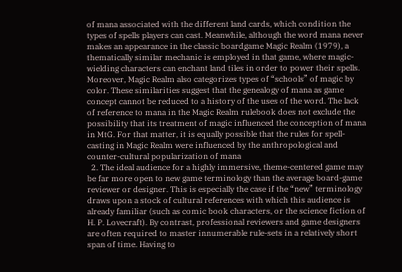of mana associated with the different land cards, which condition the types of spells players can cast. Meanwhile, although the word mana never makes an appearance in the classic boardgame Magic Realm (1979), a thematically similar mechanic is employed in that game, where magic-wielding characters can enchant land tiles in order to power their spells. Moreover, Magic Realm also categorizes types of “schools” of magic by color. These similarities suggest that the genealogy of mana as game concept cannot be reduced to a history of the uses of the word. The lack of reference to mana in the Magic Realm rulebook does not exclude the possibility that its treatment of magic influenced the conception of mana in MtG. For that matter, it is equally possible that the rules for spell-casting in Magic Realm were influenced by the anthropological and counter-cultural popularization of mana
  2. The ideal audience for a highly immersive, theme-centered game may be far more open to new game terminology than the average board-game reviewer or designer. This is especially the case if the “new” terminology draws upon a stock of cultural references with which this audience is already familiar (such as comic book characters, or the science fiction of H. P. Lovecraft). By contrast, professional reviewers and game designers are often required to master innumerable rule-sets in a relatively short span of time. Having to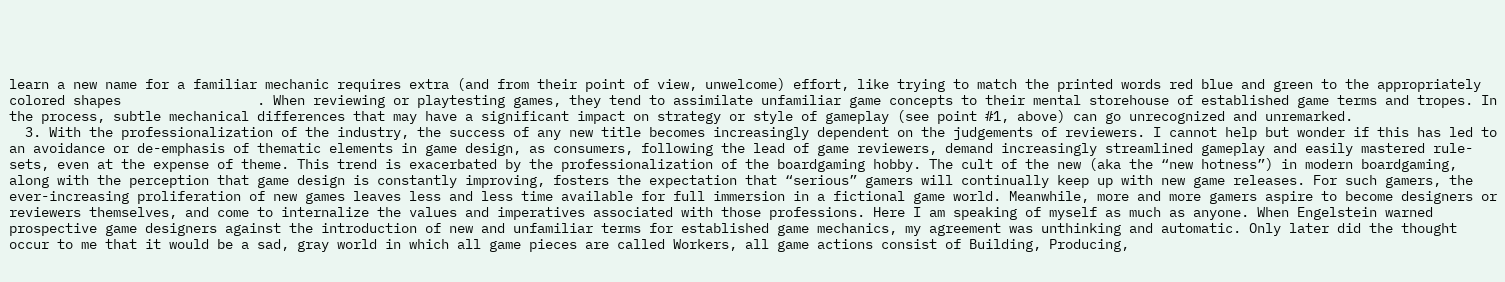learn a new name for a familiar mechanic requires extra (and from their point of view, unwelcome) effort, like trying to match the printed words red blue and green to the appropriately colored shapes                 . When reviewing or playtesting games, they tend to assimilate unfamiliar game concepts to their mental storehouse of established game terms and tropes. In the process, subtle mechanical differences that may have a significant impact on strategy or style of gameplay (see point #1, above) can go unrecognized and unremarked.
  3. With the professionalization of the industry, the success of any new title becomes increasingly dependent on the judgements of reviewers. I cannot help but wonder if this has led to an avoidance or de-emphasis of thematic elements in game design, as consumers, following the lead of game reviewers, demand increasingly streamlined gameplay and easily mastered rule-sets, even at the expense of theme. This trend is exacerbated by the professionalization of the boardgaming hobby. The cult of the new (aka the “new hotness”) in modern boardgaming, along with the perception that game design is constantly improving, fosters the expectation that “serious” gamers will continually keep up with new game releases. For such gamers, the ever-increasing proliferation of new games leaves less and less time available for full immersion in a fictional game world. Meanwhile, more and more gamers aspire to become designers or reviewers themselves, and come to internalize the values and imperatives associated with those professions. Here I am speaking of myself as much as anyone. When Engelstein warned prospective game designers against the introduction of new and unfamiliar terms for established game mechanics, my agreement was unthinking and automatic. Only later did the thought occur to me that it would be a sad, gray world in which all game pieces are called Workers, all game actions consist of Building, Producing,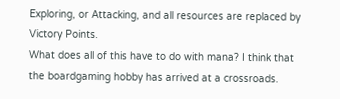Exploring, or Attacking, and all resources are replaced by Victory Points.
What does all of this have to do with mana? I think that the boardgaming hobby has arrived at a crossroads.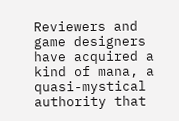Reviewers and game designers have acquired a kind of mana, a quasi-mystical authority that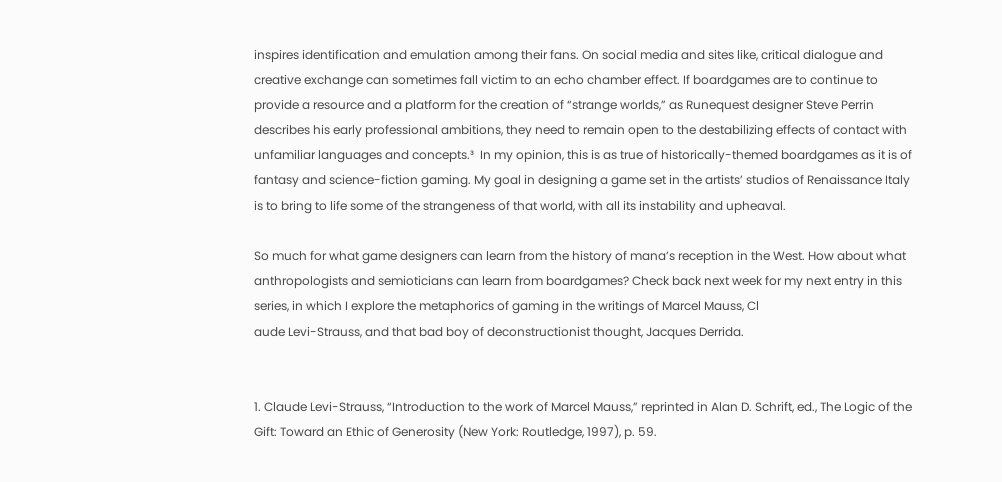inspires identification and emulation among their fans. On social media and sites like, critical dialogue and creative exchange can sometimes fall victim to an echo chamber effect. If boardgames are to continue to provide a resource and a platform for the creation of “strange worlds,” as Runequest designer Steve Perrin describes his early professional ambitions, they need to remain open to the destabilizing effects of contact with unfamiliar languages and concepts.³  In my opinion, this is as true of historically-themed boardgames as it is of fantasy and science-fiction gaming. My goal in designing a game set in the artists’ studios of Renaissance Italy is to bring to life some of the strangeness of that world, with all its instability and upheaval.

So much for what game designers can learn from the history of mana’s reception in the West. How about what anthropologists and semioticians can learn from boardgames? Check back next week for my next entry in this series, in which I explore the metaphorics of gaming in the writings of Marcel Mauss, Cl
aude Levi-Strauss, and that bad boy of deconstructionist thought, Jacques Derrida.


1. Claude Levi-Strauss, “Introduction to the work of Marcel Mauss,” reprinted in Alan D. Schrift, ed., The Logic of the Gift: Toward an Ethic of Generosity (New York: Routledge, 1997), p. 59.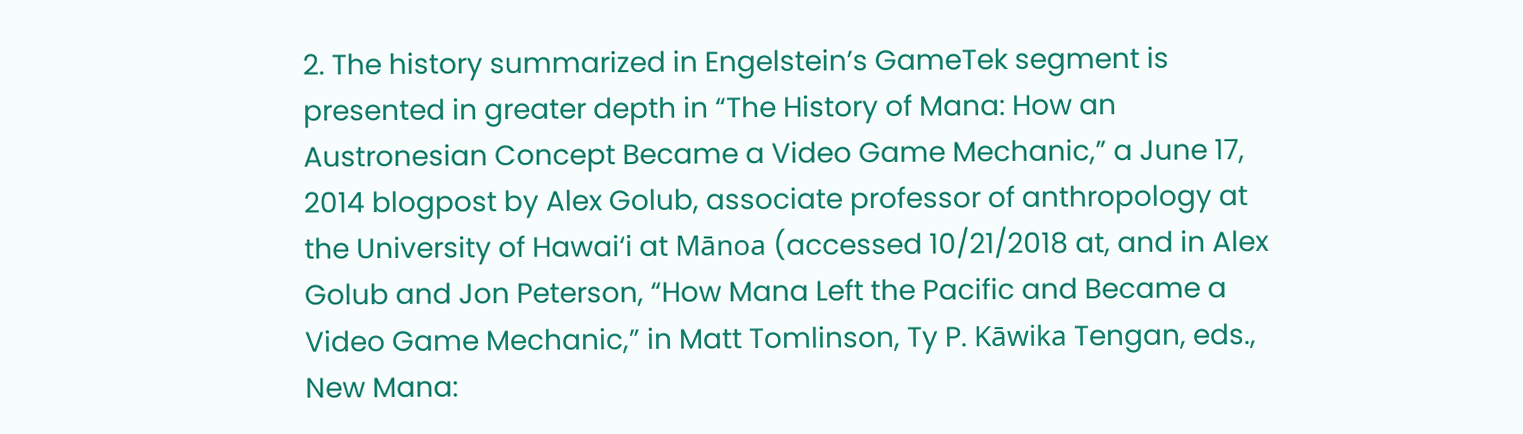2. The history summarized in Engelstein’s GameTek segment is presented in greater depth in “The History of Mana: How an Austronesian Concept Became a Video Game Mechanic,” a June 17, 2014 blogpost by Alex Golub, associate professor of anthropology at the University of Hawai‘i at Mānoa (accessed 10/21/2018 at, and in Alex Golub and Jon Peterson, “How Mana Left the Pacific and Became a Video Game Mechanic,” in Matt Tomlinson, Ty P. Kāwika Tengan, eds., New Mana: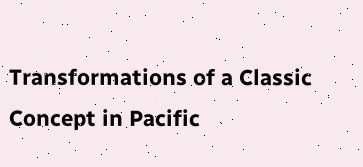Transformations of a Classic Concept in Pacific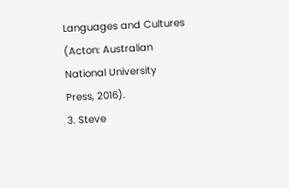Languages and Cultures (Acton: Australian National University Press, 2016).
3. Steve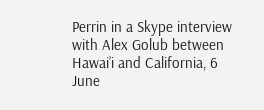Perrin in a Skype interview with Alex Golub between Hawai’i and California, 6 June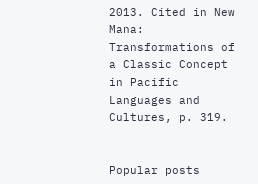2013. Cited in New Mana: Transformations of a Classic Concept in Pacific Languages and Cultures, p. 319.


Popular posts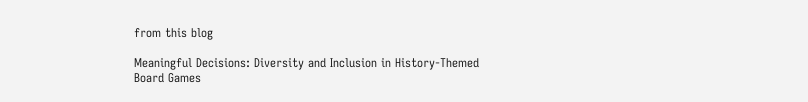from this blog

Meaningful Decisions: Diversity and Inclusion in History-Themed Board Games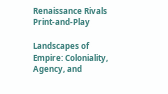Renaissance Rivals Print-and-Play

Landscapes of Empire: Coloniality, Agency, and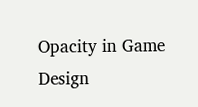Opacity in Game Design